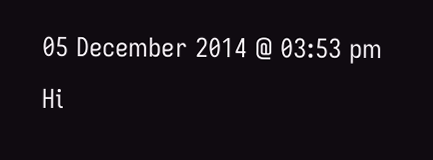05 December 2014 @ 03:53 pm
Hi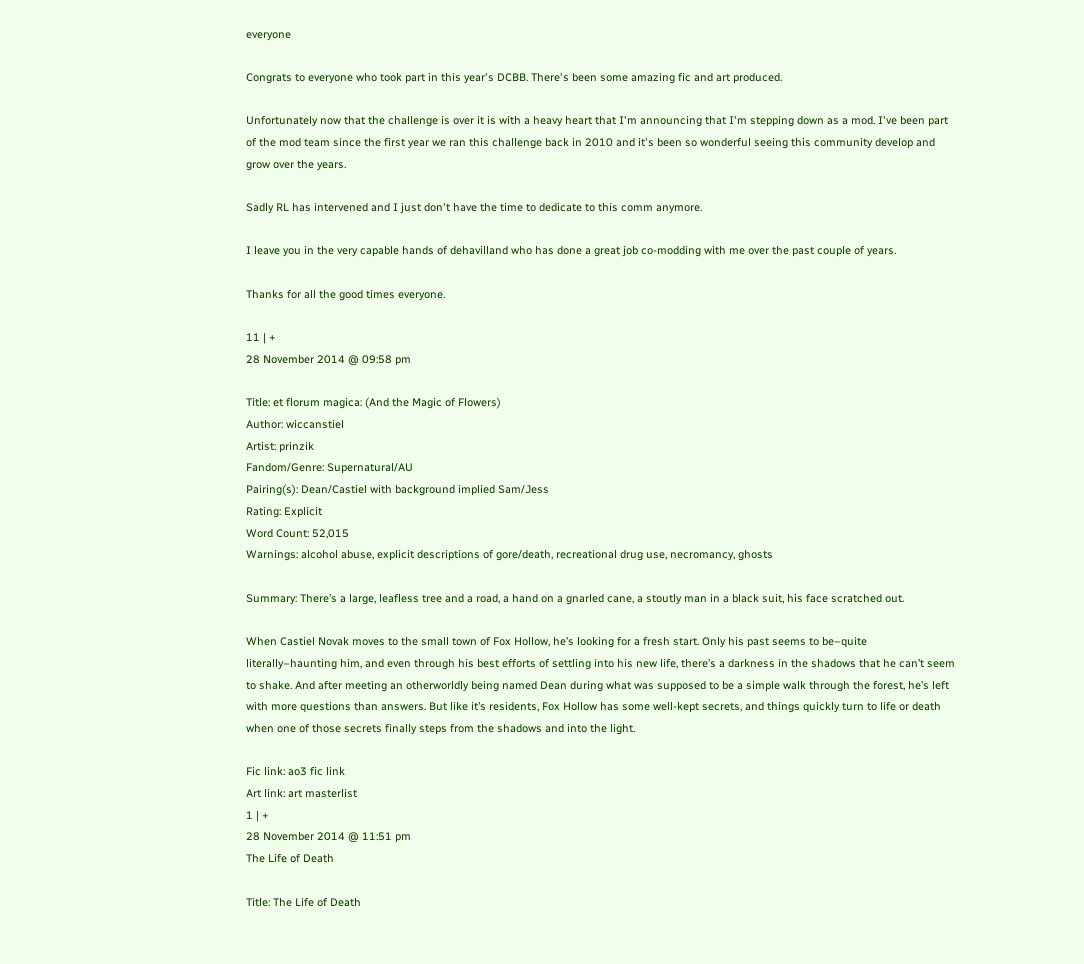everyone

Congrats to everyone who took part in this year's DCBB. There's been some amazing fic and art produced.

Unfortunately now that the challenge is over it is with a heavy heart that I'm announcing that I'm stepping down as a mod. I've been part of the mod team since the first year we ran this challenge back in 2010 and it's been so wonderful seeing this community develop and grow over the years.

Sadly RL has intervened and I just don't have the time to dedicate to this comm anymore.

I leave you in the very capable hands of dehavilland who has done a great job co-modding with me over the past couple of years.

Thanks for all the good times everyone.

11 | +
28 November 2014 @ 09:58 pm

Title: et florum magica: (And the Magic of Flowers)
Author: wiccanstiel
Artist: prinzik
Fandom/Genre: Supernatural/AU
Pairing(s): Dean/Castiel with background implied Sam/Jess
Rating: Explicit
Word Count: 52,015
Warnings: alcohol abuse, explicit descriptions of gore/death, recreational drug use, necromancy, ghosts

Summary: There’s a large, leafless tree and a road, a hand on a gnarled cane, a stoutly man in a black suit, his face scratched out.

When Castiel Novak moves to the small town of Fox Hollow, he’s looking for a fresh start. Only his past seems to be–quite literally–haunting him, and even through his best efforts of settling into his new life, there’s a darkness in the shadows that he can’t seem to shake. And after meeting an otherworldly being named Dean during what was supposed to be a simple walk through the forest, he’s left with more questions than answers. But like it’s residents, Fox Hollow has some well-kept secrets, and things quickly turn to life or death when one of those secrets finally steps from the shadows and into the light.

Fic link: ao3 fic link
Art link: art masterlist
1 | +
28 November 2014 @ 11:51 pm
The Life of Death

Title: The Life of Death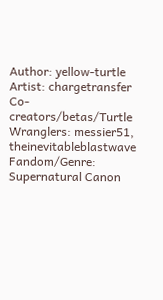Author: yellow-turtle
Artist: chargetransfer
Co-creators/betas/Turtle Wranglers: messier51, theinevitableblastwave
Fandom/Genre: Supernatural Canon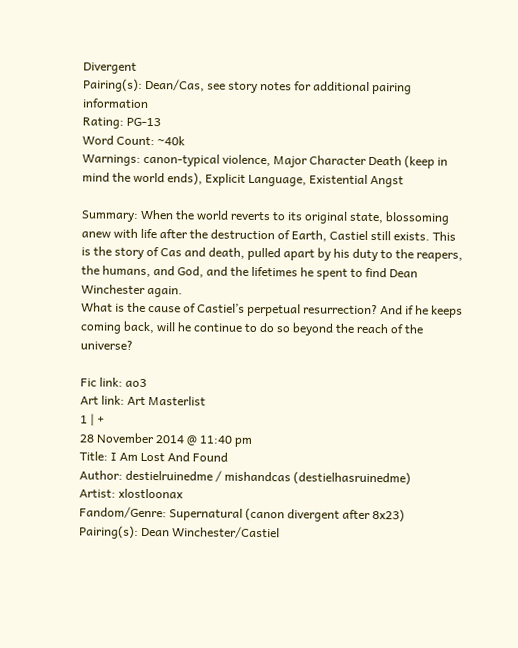Divergent
Pairing(s): Dean/Cas, see story notes for additional pairing information
Rating: PG-13
Word Count: ~40k
Warnings: canon-typical violence, Major Character Death (keep in mind the world ends), Explicit Language, Existential Angst

Summary: When the world reverts to its original state, blossoming anew with life after the destruction of Earth, Castiel still exists. This is the story of Cas and death, pulled apart by his duty to the reapers, the humans, and God, and the lifetimes he spent to find Dean Winchester again.
What is the cause of Castiel’s perpetual resurrection? And if he keeps coming back, will he continue to do so beyond the reach of the universe?

Fic link: ao3
Art link: Art Masterlist
1 | +
28 November 2014 @ 11:40 pm
Title: I Am Lost And Found
Author: destielruinedme / mishandcas (destielhasruinedme)
Artist: xlostloonax
Fandom/Genre: Supernatural (canon divergent after 8x23)
Pairing(s): Dean Winchester/Castiel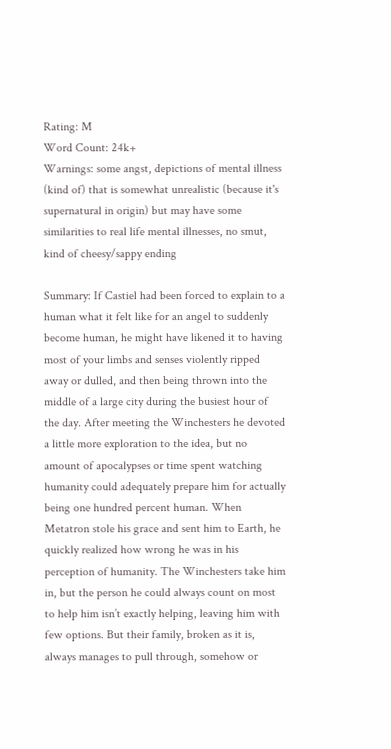Rating: M
Word Count: 24k+
Warnings: some angst, depictions of mental illness (kind of) that is somewhat unrealistic (because it's supernatural in origin) but may have some similarities to real life mental illnesses, no smut, kind of cheesy/sappy ending

Summary: If Castiel had been forced to explain to a human what it felt like for an angel to suddenly become human, he might have likened it to having most of your limbs and senses violently ripped away or dulled, and then being thrown into the middle of a large city during the busiest hour of the day. After meeting the Winchesters he devoted a little more exploration to the idea, but no amount of apocalypses or time spent watching humanity could adequately prepare him for actually being one hundred percent human. When Metatron stole his grace and sent him to Earth, he quickly realized how wrong he was in his perception of humanity. The Winchesters take him in, but the person he could always count on most to help him isn’t exactly helping, leaving him with few options. But their family, broken as it is, always manages to pull through, somehow or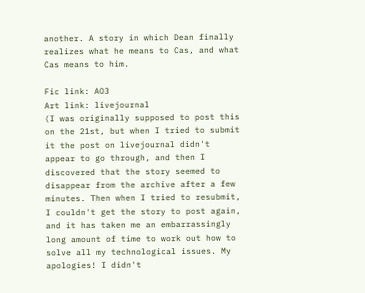another. A story in which Dean finally realizes what he means to Cas, and what Cas means to him.

Fic link: AO3
Art link: livejournal
(I was originally supposed to post this on the 21st, but when I tried to submit it the post on livejournal didn't appear to go through, and then I discovered that the story seemed to disappear from the archive after a few minutes. Then when I tried to resubmit, I couldn't get the story to post again, and it has taken me an embarrassingly long amount of time to work out how to solve all my technological issues. My apologies! I didn't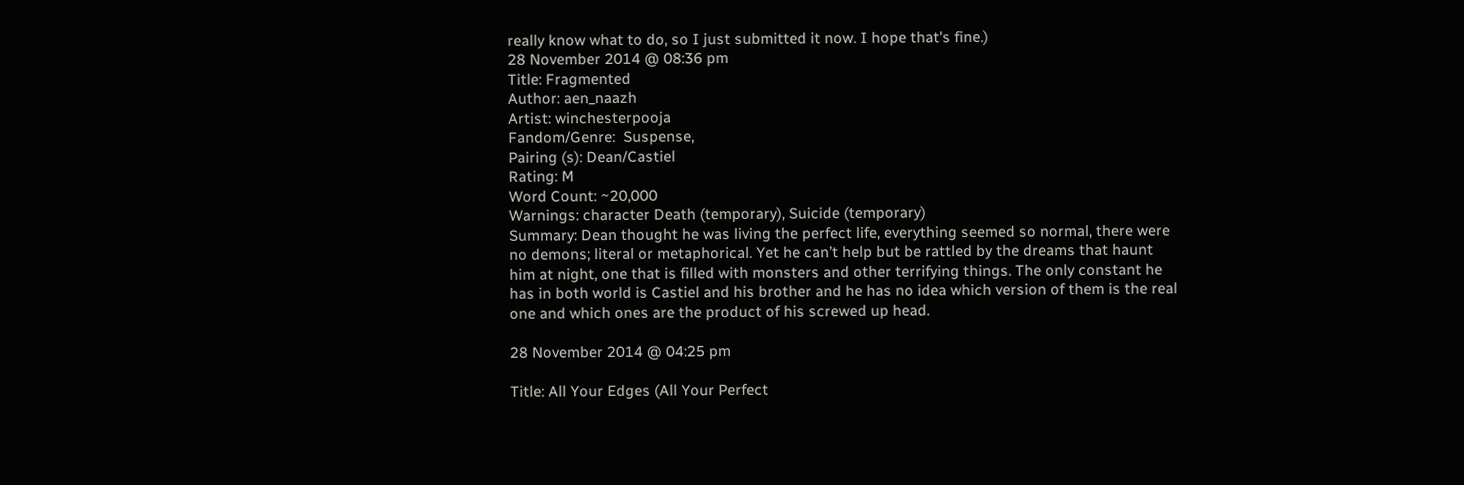really know what to do, so I just submitted it now. I hope that's fine.)
28 November 2014 @ 08:36 pm
Title: Fragmented
Author: aen_naazh
Artist: winchesterpooja
Fandom/Genre:  Suspense,
Pairing (s): Dean/Castiel
Rating: M
Word Count: ~20,000
Warnings: character Death (temporary), Suicide (temporary)
Summary: Dean thought he was living the perfect life, everything seemed so normal, there were no demons; literal or metaphorical. Yet he can’t help but be rattled by the dreams that haunt him at night, one that is filled with monsters and other terrifying things. The only constant he has in both world is Castiel and his brother and he has no idea which version of them is the real one and which ones are the product of his screwed up head.

28 November 2014 @ 04:25 pm

Title: All Your Edges (All Your Perfect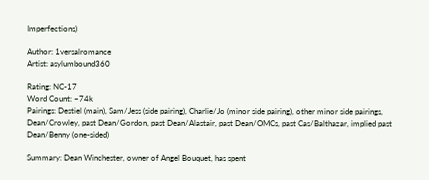Imperfections)

Author: 1versalromance
Artist: asylumbound360

Rating: NC-17
Word Count: ~74k
Pairings: Destiel (main), Sam/Jess (side pairing), Charlie/Jo (minor side pairing), other minor side pairings, Dean/Crowley, past Dean/Gordon, past Dean/Alastair, past Dean/OMCs, past Cas/Balthazar, implied past Dean/Benny (one-sided)

Summary: Dean Winchester, owner of Angel Bouquet, has spent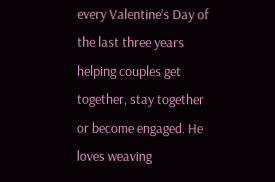every Valentine’s Day of the last three years helping couples get together, stay together or become engaged. He loves weaving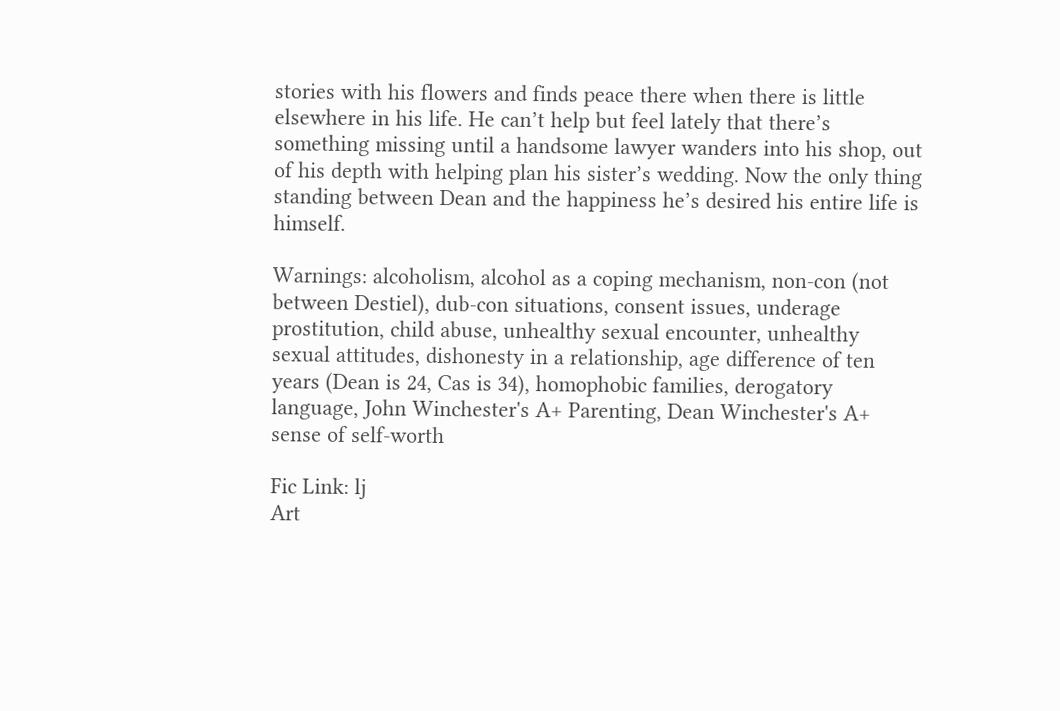stories with his flowers and finds peace there when there is little elsewhere in his life. He can’t help but feel lately that there’s something missing until a handsome lawyer wanders into his shop, out of his depth with helping plan his sister’s wedding. Now the only thing standing between Dean and the happiness he’s desired his entire life is himself.

Warnings: alcoholism, alcohol as a coping mechanism, non-con (not between Destiel), dub-con situations, consent issues, underage prostitution, child abuse, unhealthy sexual encounter, unhealthy sexual attitudes, dishonesty in a relationship, age difference of ten years (Dean is 24, Cas is 34), homophobic families, derogatory language, John Winchester's A+ Parenting, Dean Winchester's A+ sense of self-worth

Fic Link: lj
Art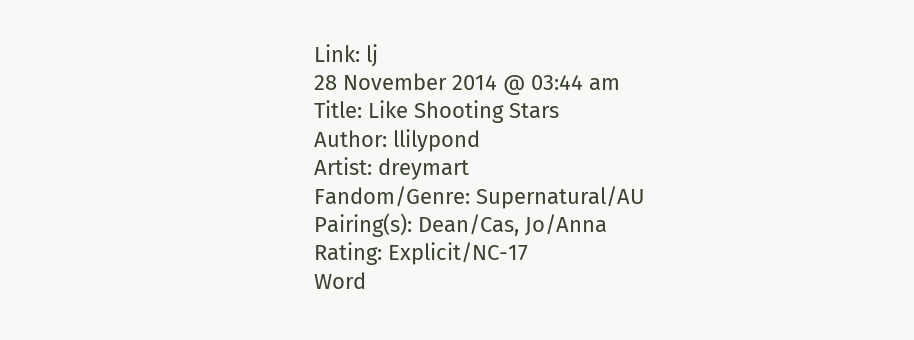Link: lj
28 November 2014 @ 03:44 am
Title: Like Shooting Stars
Author: llilypond
Artist: dreymart
Fandom/Genre: Supernatural/AU
Pairing(s): Dean/Cas, Jo/Anna
Rating: Explicit/NC-17
Word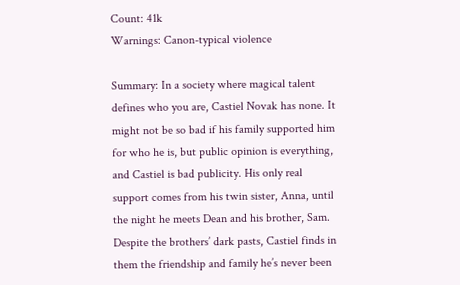Count: 41k
Warnings: Canon-typical violence

Summary: In a society where magical talent defines who you are, Castiel Novak has none. It might not be so bad if his family supported him for who he is, but public opinion is everything, and Castiel is bad publicity. His only real support comes from his twin sister, Anna, until the night he meets Dean and his brother, Sam. Despite the brothers’ dark pasts, Castiel finds in them the friendship and family he’s never been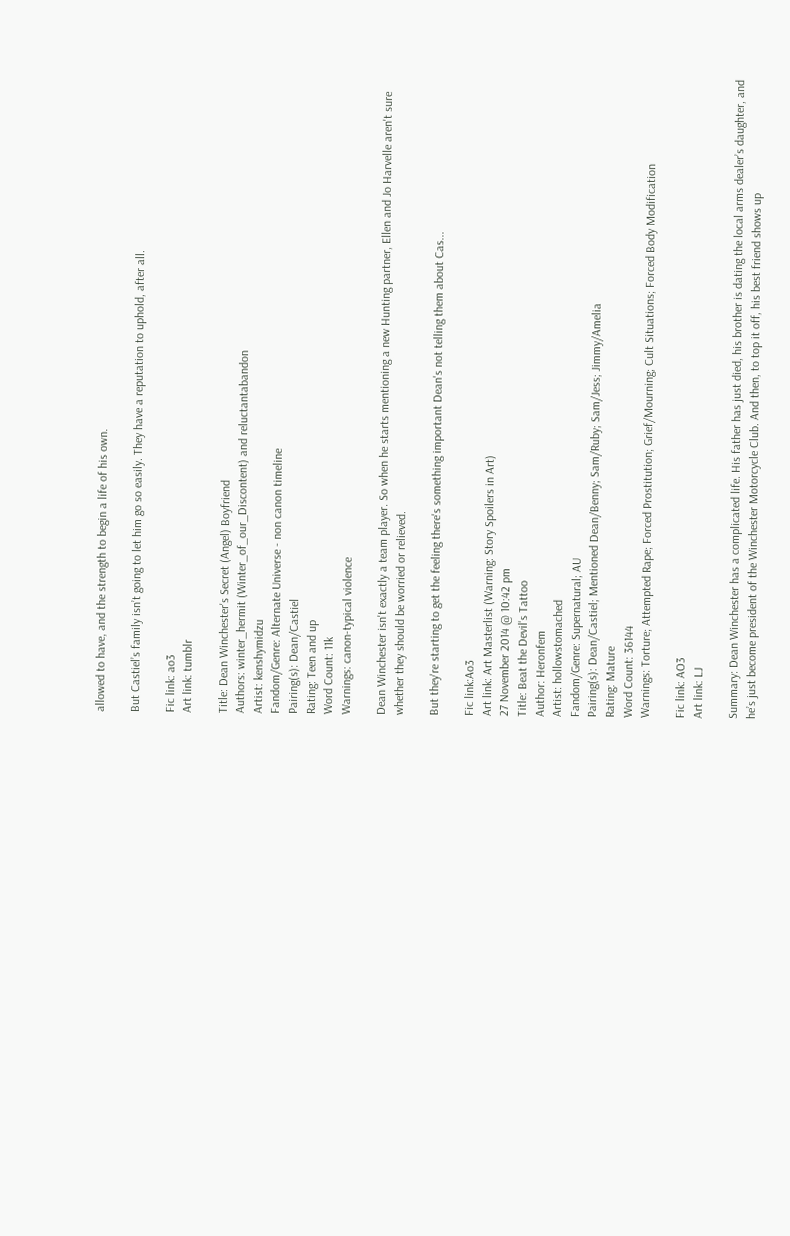allowed to have, and the strength to begin a life of his own.

But Castiel’s family isn’t going to let him go so easily. They have a reputation to uphold, after all.

Fic link: ao3
Art link: tumblr

Title: Dean Winchester's Secret (Angel) Boyfriend
Authors: winter_hermit (Winter_of_our_Discontent) and reluctantabandon
Artist: kenshymidzu
Fandom/Genre: Alternate Universe - non canon timeline
Pairing(s): Dean/Castiel
Rating: Teen and up
Word Count: 11k
Warnings: canon-typical violence

Dean Winchester isn't exactly a team player. So when he starts mentioning a new Hunting partner, Ellen and Jo Harvelle aren't sure whether they should be worried or relieved.

But they're starting to get the feeling there's something important Dean's not telling them about Cas...

Fic link:Ao3
Art link: Art Masterlist (Warning: Story Spoilers in Art)
27 November 2014 @ 10:42 pm
Title: Beat the Devil's Tattoo
Author: Heronfem
Artist: hollowstomached
Fandom/Genre: Supernatural; AU
Pairing(s): Dean/Castiel; Mentioned Dean/Benny; Sam/Ruby; Sam/Jess; Jimmy/Amelia
Rating: Mature
Word Count: 36144
Warnings: Torture; Attempted Rape; Forced Prostitution; Grief/Mourning; Cult Situations; Forced Body Modification

Fic link: AO3
Art link: LJ

Summary: Dean Winchester has a complicated life. His father has just died, his brother is dating the local arms dealer’s daughter, and he’s just become president of the Winchester Motorcycle Club. And then, to top it off, his best friend shows up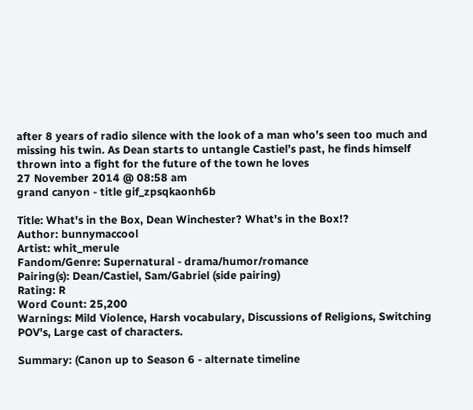after 8 years of radio silence with the look of a man who’s seen too much and missing his twin. As Dean starts to untangle Castiel’s past, he finds himself thrown into a fight for the future of the town he loves
27 November 2014 @ 08:58 am
grand canyon - title gif_zpsqkaonh6b

Title: What's in the Box, Dean Winchester? What's in the Box!?
Author: bunnymaccool
Artist: whit_merule
Fandom/Genre: Supernatural - drama/humor/romance
Pairing(s): Dean/Castiel, Sam/Gabriel (side pairing)
Rating: R
Word Count: 25,200
Warnings: Mild Violence, Harsh vocabulary, Discussions of Religions, Switching POV's, Large cast of characters.

Summary: (Canon up to Season 6 - alternate timeline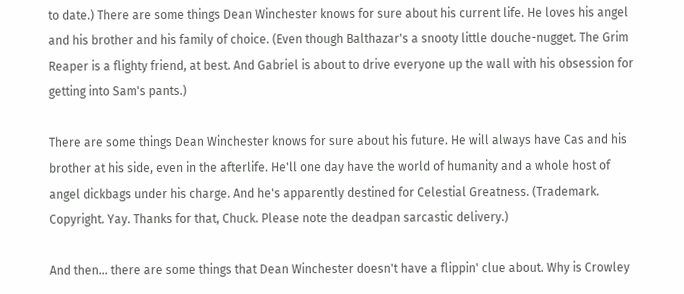to date.) There are some things Dean Winchester knows for sure about his current life. He loves his angel and his brother and his family of choice. (Even though Balthazar's a snooty little douche-nugget. The Grim Reaper is a flighty friend, at best. And Gabriel is about to drive everyone up the wall with his obsession for getting into Sam's pants.)

There are some things Dean Winchester knows for sure about his future. He will always have Cas and his brother at his side, even in the afterlife. He'll one day have the world of humanity and a whole host of angel dickbags under his charge. And he's apparently destined for Celestial Greatness. (Trademark. Copyright. Yay. Thanks for that, Chuck. Please note the deadpan sarcastic delivery.)

And then... there are some things that Dean Winchester doesn't have a flippin' clue about. Why is Crowley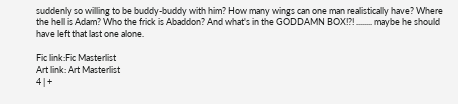suddenly so willing to be buddy-buddy with him? How many wings can one man realistically have? Where the hell is Adam? Who the frick is Abaddon? And what's in the GODDAMN BOX!?! ........ maybe he should have left that last one alone.

Fic link:Fic Masterlist
Art link: Art Masterlist
4 | +